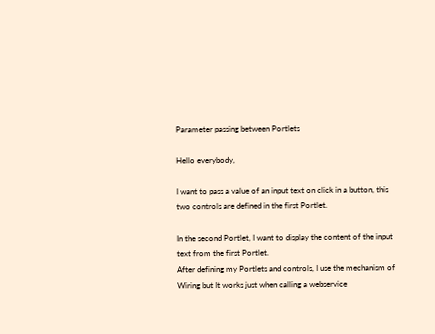Parameter passing between Portlets

Hello everybody,

I want to pass a value of an input text on click in a button, this two controls are defined in the first Portlet.

In the second Portlet, I want to display the content of the input text from the first Portlet.
After defining my Portlets and controls, I use the mechanism of Wiring but It works just when calling a webservice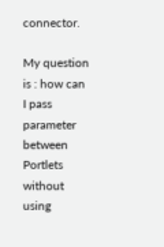connector.

My question is : how can I pass parameter between Portlets without using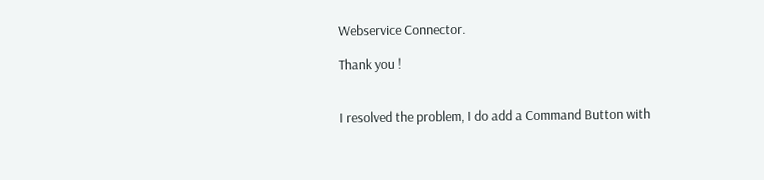Webservice Connector.

Thank you !


I resolved the problem, I do add a Command Button with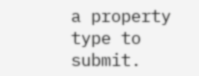a property type to submit.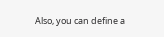Also, you can define a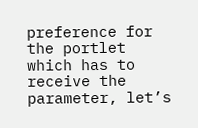preference for the portlet which has to receive the parameter, let’s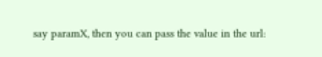say paramX, then you can pass the value in the url: